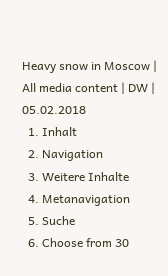Heavy snow in Moscow | All media content | DW | 05.02.2018
  1. Inhalt
  2. Navigation
  3. Weitere Inhalte
  4. Metanavigation
  5. Suche
  6. Choose from 30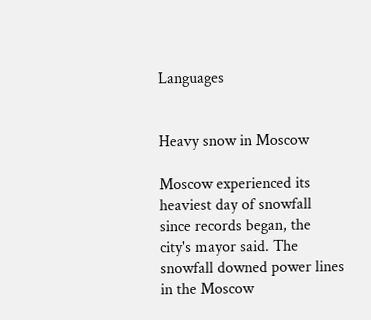Languages


Heavy snow in Moscow

Moscow experienced its heaviest day of snowfall since records began, the city's mayor said. The snowfall downed power lines in the Moscow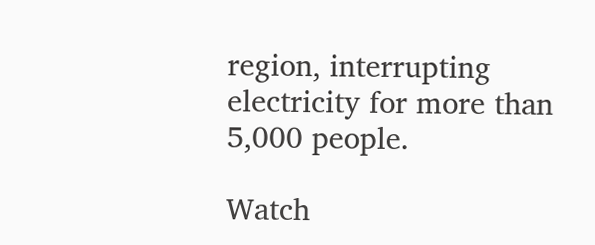region, interrupting electricity for more than 5,000 people.

Watch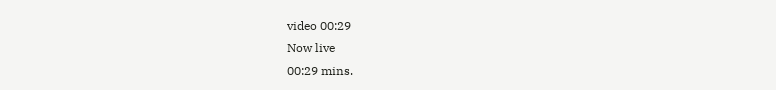video 00:29
Now live
00:29 mins.